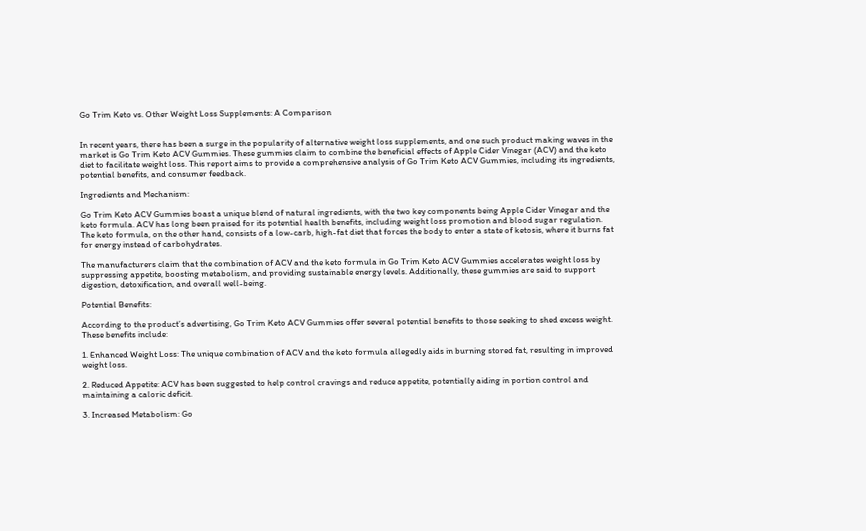Go Trim Keto vs. Other Weight Loss Supplements: A Comparison


In recent years, there has been a surge in the popularity of alternative weight loss supplements, and one such product making waves in the market is Go Trim Keto ACV Gummies. These gummies claim to combine the beneficial effects of Apple Cider Vinegar (ACV) and the keto diet to facilitate weight loss. This report aims to provide a comprehensive analysis of Go Trim Keto ACV Gummies, including its ingredients, potential benefits, and consumer feedback.

Ingredients and Mechanism:

Go Trim Keto ACV Gummies boast a unique blend of natural ingredients, with the two key components being Apple Cider Vinegar and the keto formula. ACV has long been praised for its potential health benefits, including weight loss promotion and blood sugar regulation. The keto formula, on the other hand, consists of a low-carb, high-fat diet that forces the body to enter a state of ketosis, where it burns fat for energy instead of carbohydrates.

The manufacturers claim that the combination of ACV and the keto formula in Go Trim Keto ACV Gummies accelerates weight loss by suppressing appetite, boosting metabolism, and providing sustainable energy levels. Additionally, these gummies are said to support digestion, detoxification, and overall well-being.

Potential Benefits:

According to the product’s advertising, Go Trim Keto ACV Gummies offer several potential benefits to those seeking to shed excess weight. These benefits include:

1. Enhanced Weight Loss: The unique combination of ACV and the keto formula allegedly aids in burning stored fat, resulting in improved weight loss.

2. Reduced Appetite: ACV has been suggested to help control cravings and reduce appetite, potentially aiding in portion control and maintaining a caloric deficit.

3. Increased Metabolism: Go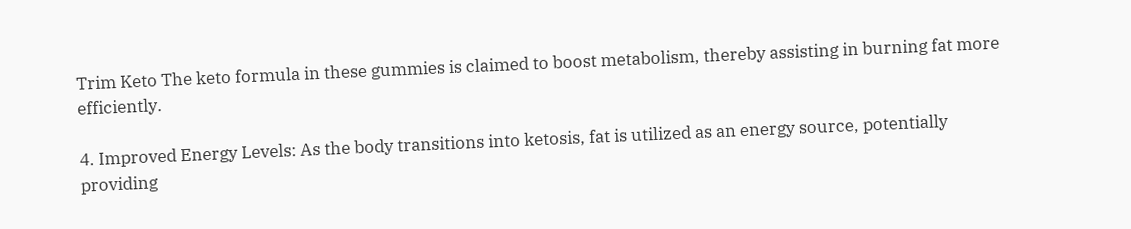Trim Keto The keto formula in these gummies is claimed to boost metabolism, thereby assisting in burning fat more efficiently.

4. Improved Energy Levels: As the body transitions into ketosis, fat is utilized as an energy source, potentially providing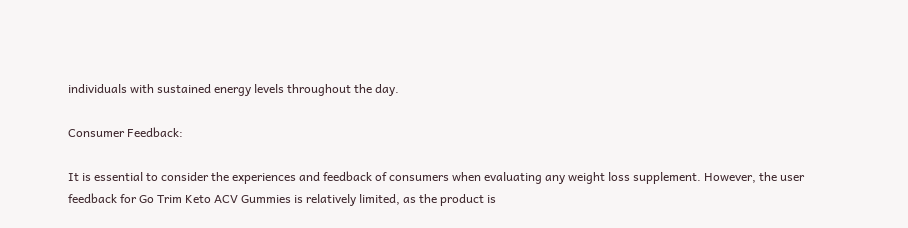individuals with sustained energy levels throughout the day.

Consumer Feedback:

It is essential to consider the experiences and feedback of consumers when evaluating any weight loss supplement. However, the user feedback for Go Trim Keto ACV Gummies is relatively limited, as the product is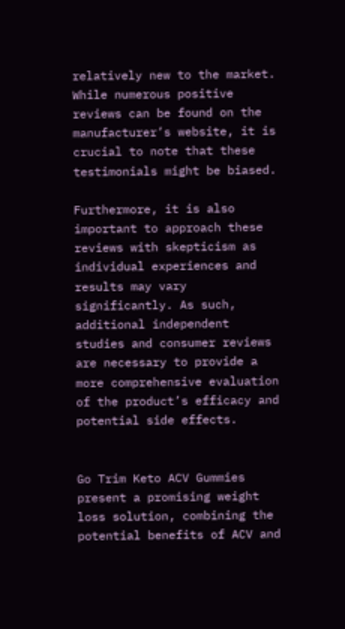relatively new to the market. While numerous positive reviews can be found on the manufacturer’s website, it is crucial to note that these testimonials might be biased.

Furthermore, it is also important to approach these reviews with skepticism as individual experiences and results may vary significantly. As such, additional independent studies and consumer reviews are necessary to provide a more comprehensive evaluation of the product’s efficacy and potential side effects.


Go Trim Keto ACV Gummies present a promising weight loss solution, combining the potential benefits of ACV and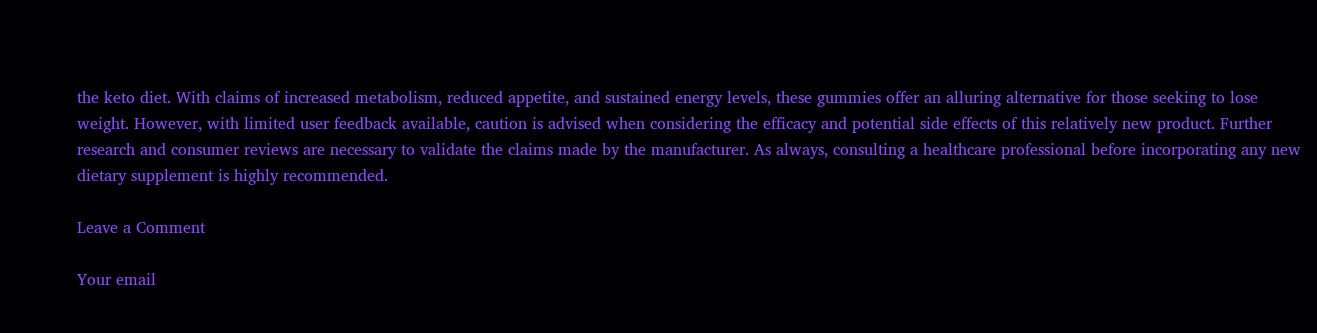the keto diet. With claims of increased metabolism, reduced appetite, and sustained energy levels, these gummies offer an alluring alternative for those seeking to lose weight. However, with limited user feedback available, caution is advised when considering the efficacy and potential side effects of this relatively new product. Further research and consumer reviews are necessary to validate the claims made by the manufacturer. As always, consulting a healthcare professional before incorporating any new dietary supplement is highly recommended.

Leave a Comment

Your email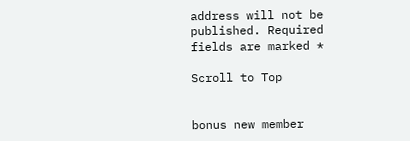address will not be published. Required fields are marked *

Scroll to Top


bonus new member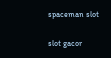spaceman slot

slot gacor